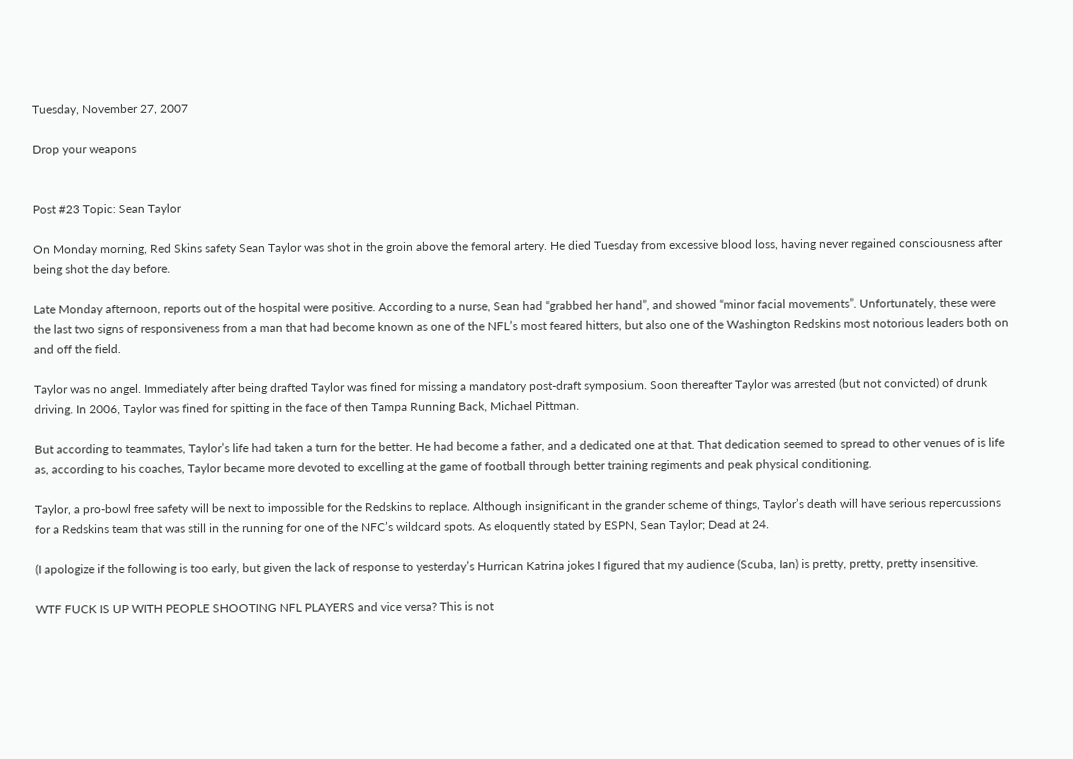Tuesday, November 27, 2007

Drop your weapons


Post #23 Topic: Sean Taylor

On Monday morning, Red Skins safety Sean Taylor was shot in the groin above the femoral artery. He died Tuesday from excessive blood loss, having never regained consciousness after being shot the day before.

Late Monday afternoon, reports out of the hospital were positive. According to a nurse, Sean had “grabbed her hand”, and showed “minor facial movements”. Unfortunately, these were the last two signs of responsiveness from a man that had become known as one of the NFL’s most feared hitters, but also one of the Washington Redskins most notorious leaders both on and off the field.

Taylor was no angel. Immediately after being drafted Taylor was fined for missing a mandatory post-draft symposium. Soon thereafter Taylor was arrested (but not convicted) of drunk driving. In 2006, Taylor was fined for spitting in the face of then Tampa Running Back, Michael Pittman.

But according to teammates, Taylor’s life had taken a turn for the better. He had become a father, and a dedicated one at that. That dedication seemed to spread to other venues of is life as, according to his coaches, Taylor became more devoted to excelling at the game of football through better training regiments and peak physical conditioning.

Taylor, a pro-bowl free safety will be next to impossible for the Redskins to replace. Although insignificant in the grander scheme of things, Taylor’s death will have serious repercussions for a Redskins team that was still in the running for one of the NFC’s wildcard spots. As eloquently stated by ESPN, Sean Taylor; Dead at 24.

(I apologize if the following is too early, but given the lack of response to yesterday’s Hurrican Katrina jokes I figured that my audience (Scuba, Ian) is pretty, pretty, pretty insensitive.

WTF FUCK IS UP WITH PEOPLE SHOOTING NFL PLAYERS and vice versa? This is not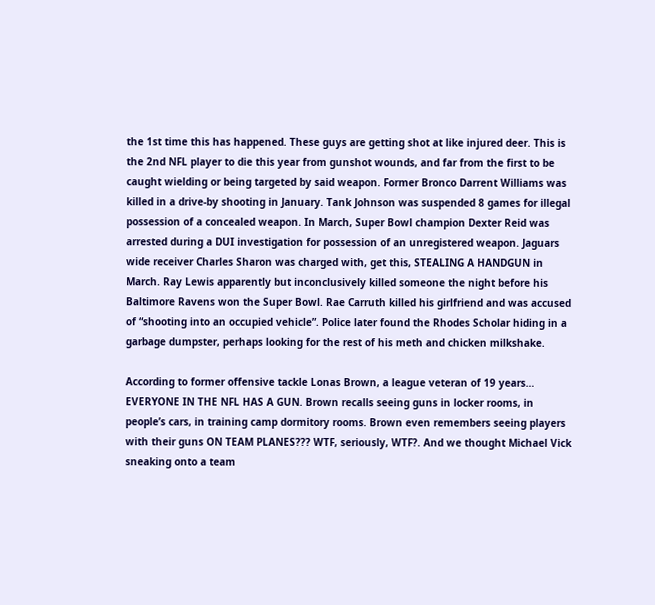the 1st time this has happened. These guys are getting shot at like injured deer. This is the 2nd NFL player to die this year from gunshot wounds, and far from the first to be caught wielding or being targeted by said weapon. Former Bronco Darrent Williams was killed in a drive-by shooting in January. Tank Johnson was suspended 8 games for illegal possession of a concealed weapon. In March, Super Bowl champion Dexter Reid was arrested during a DUI investigation for possession of an unregistered weapon. Jaguars wide receiver Charles Sharon was charged with, get this, STEALING A HANDGUN in March. Ray Lewis apparently but inconclusively killed someone the night before his Baltimore Ravens won the Super Bowl. Rae Carruth killed his girlfriend and was accused of “shooting into an occupied vehicle”. Police later found the Rhodes Scholar hiding in a garbage dumpster, perhaps looking for the rest of his meth and chicken milkshake.

According to former offensive tackle Lonas Brown, a league veteran of 19 years… EVERYONE IN THE NFL HAS A GUN. Brown recalls seeing guns in locker rooms, in people’s cars, in training camp dormitory rooms. Brown even remembers seeing players with their guns ON TEAM PLANES??? WTF, seriously, WTF?. And we thought Michael Vick sneaking onto a team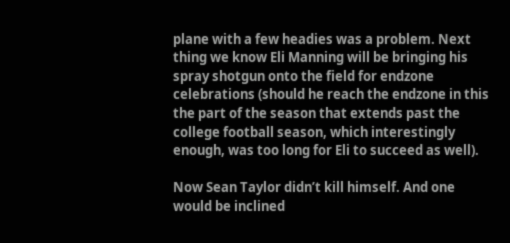plane with a few headies was a problem. Next thing we know Eli Manning will be bringing his spray shotgun onto the field for endzone celebrations (should he reach the endzone in this the part of the season that extends past the college football season, which interestingly enough, was too long for Eli to succeed as well).

Now Sean Taylor didn’t kill himself. And one would be inclined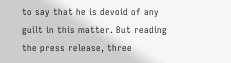to say that he is devoid of any guilt in this matter. But reading the press release, three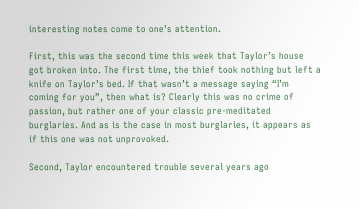interesting notes come to one’s attention.

First, this was the second time this week that Taylor’s house got broken into. The first time, the thief took nothing but left a knife on Taylor’s bed. If that wasn’t a message saying “I’m coming for you”, then what is? Clearly this was no crime of passion, but rather one of your classic pre-meditated burglaries. And as is the case in most burglaries, it appears as if this one was not unprovoked.

Second, Taylor encountered trouble several years ago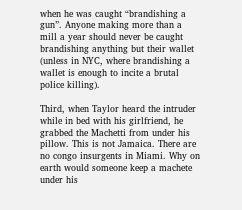when he was caught “brandishing a gun”. Anyone making more than a mill a year should never be caught brandishing anything but their wallet (unless in NYC, where brandishing a wallet is enough to incite a brutal police killing).

Third, when Taylor heard the intruder while in bed with his girlfriend, he grabbed the Machetti from under his pillow. This is not Jamaica. There are no congo insurgents in Miami. Why on earth would someone keep a machete under his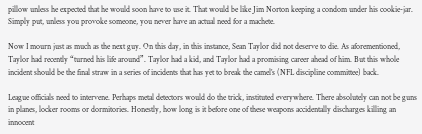pillow unless he expected that he would soon have to use it. That would be like Jim Norton keeping a condom under his cookie-jar. Simply put, unless you provoke someone, you never have an actual need for a machete.

Now I mourn just as much as the next guy. On this day, in this instance, Sean Taylor did not deserve to die. As aforementioned, Taylor had recently “turned his life around”. Taylor had a kid, and Taylor had a promising career ahead of him. But this whole incident should be the final straw in a series of incidents that has yet to break the camel’s (NFL discipline committee) back.

League officials need to intervene. Perhaps metal detectors would do the trick, instituted everywhere. There absolutely can not be guns in planes, locker rooms or dormitories. Honestly, how long is it before one of these weapons accidentally discharges killing an innocent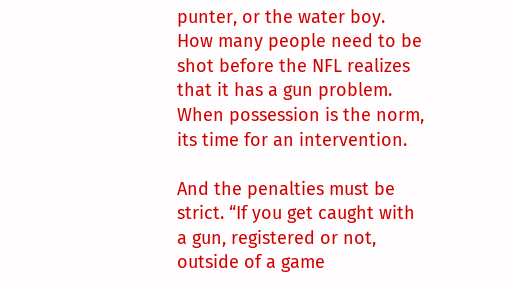punter, or the water boy. How many people need to be shot before the NFL realizes that it has a gun problem. When possession is the norm, its time for an intervention.

And the penalties must be strict. “If you get caught with a gun, registered or not, outside of a game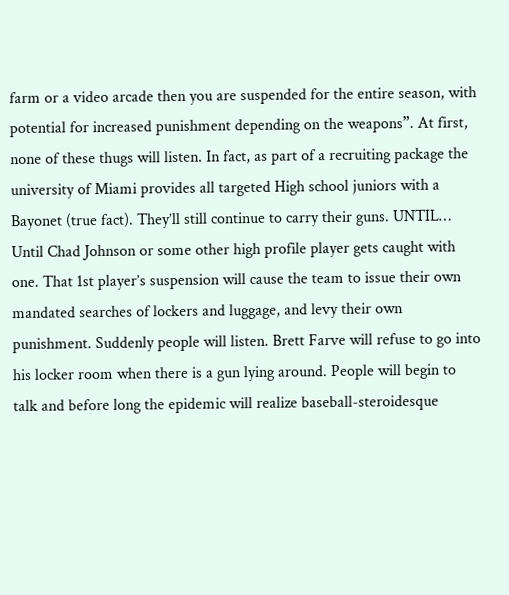farm or a video arcade then you are suspended for the entire season, with potential for increased punishment depending on the weapons”. At first, none of these thugs will listen. In fact, as part of a recruiting package the university of Miami provides all targeted High school juniors with a Bayonet (true fact). They’ll still continue to carry their guns. UNTIL… Until Chad Johnson or some other high profile player gets caught with one. That 1st player’s suspension will cause the team to issue their own mandated searches of lockers and luggage, and levy their own punishment. Suddenly people will listen. Brett Farve will refuse to go into his locker room when there is a gun lying around. People will begin to talk and before long the epidemic will realize baseball-steroidesque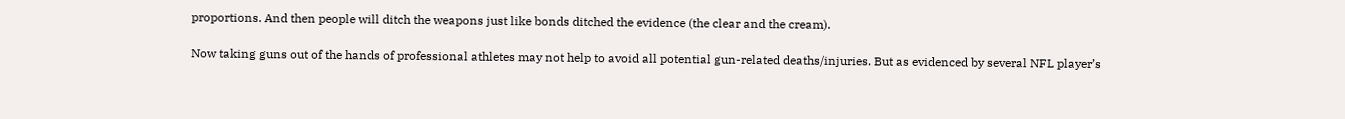proportions. And then people will ditch the weapons just like bonds ditched the evidence (the clear and the cream).

Now taking guns out of the hands of professional athletes may not help to avoid all potential gun-related deaths/injuries. But as evidenced by several NFL player’s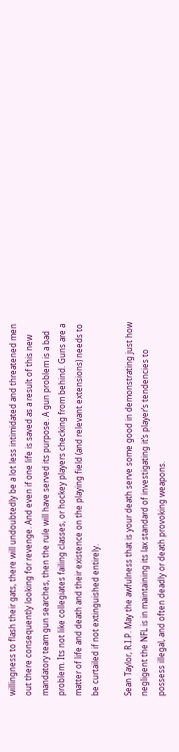willingness to flash their gats, there will undoubtedly be a lot less intimidated and threatened men out there consequently looking for revenge. And even if one life is saved as a result of this new mandatory team gun searches, then the rule will have served its purpose. A gun problem is a bad problem. Its not like collegiates failing classes, or hockey players checking from behind. Guns are a matter of life and death and their existence on the playing field (and relevant extensions) needs to be curtailed if not extinguished entirely.

Sean Taylor, R.I.P. May the awfulness that is your death serve some good in demonstrating just how negligent the NFL is in maintaining its lax standard of investigating it’s player’s tendencies to possess illegal, and often deadly or death provoking weapons.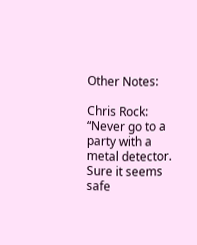Other Notes:

Chris Rock: “Never go to a party with a metal detector. Sure it seems safe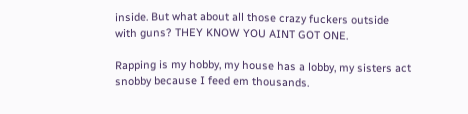inside. But what about all those crazy fuckers outside with guns? THEY KNOW YOU AINT GOT ONE.

Rapping is my hobby, my house has a lobby, my sisters act snobby because I feed em thousands.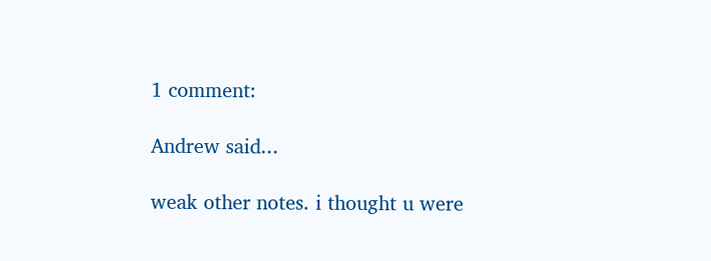1 comment:

Andrew said...

weak other notes. i thought u were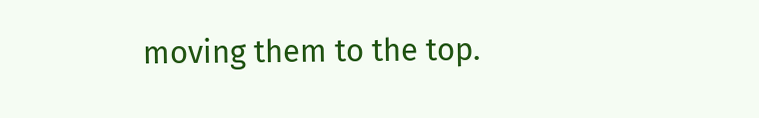moving them to the top.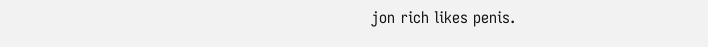jon rich likes penis.